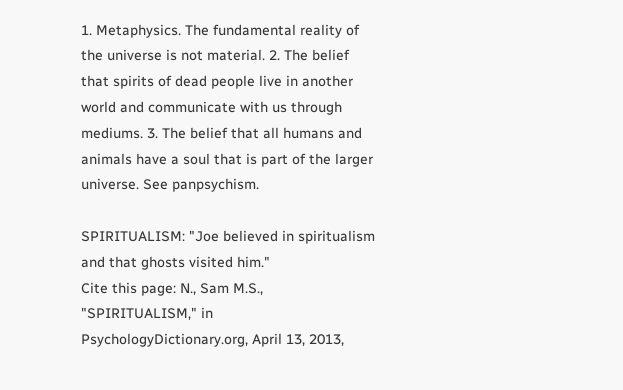1. Metaphysics. The fundamental reality of the universe is not material. 2. The belief that spirits of dead people live in another world and communicate with us through mediums. 3. The belief that all humans and animals have a soul that is part of the larger universe. See panpsychism.

SPIRITUALISM: "Joe believed in spiritualism and that ghosts visited him."
Cite this page: N., Sam M.S., "SPIRITUALISM," in PsychologyDictionary.org, April 13, 2013,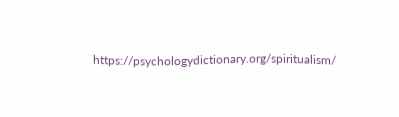https://psychologydictionary.org/spiritualism/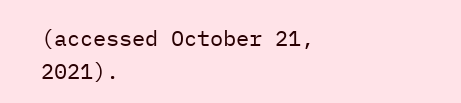(accessed October 21, 2021).